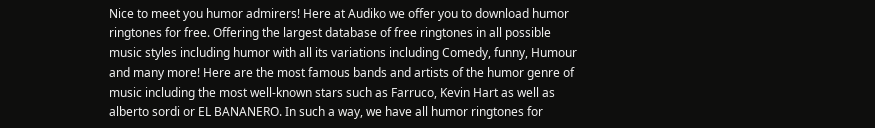Nice to meet you humor admirers! Here at Audiko we offer you to download humor ringtones for free. Offering the largest database of free ringtones in all possible music styles including humor with all its variations including Comedy, funny, Humour and many more! Here are the most famous bands and artists of the humor genre of music including the most well-known stars such as Farruco, Kevin Hart as well as alberto sordi or EL BANANERO. In such a way, we have all humor ringtones for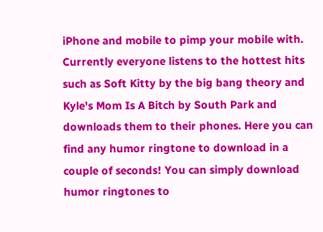iPhone and mobile to pimp your mobile with. Currently everyone listens to the hottest hits such as Soft Kitty by the big bang theory and Kyle's Mom Is A Bitch by South Park and downloads them to their phones. Here you can find any humor ringtone to download in a couple of seconds! You can simply download humor ringtones to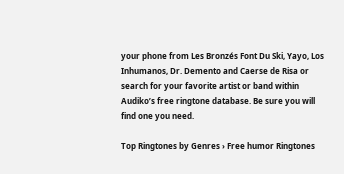your phone from Les Bronzés Font Du Ski, Yayo, Los Inhumanos, Dr. Demento and Caerse de Risa or search for your favorite artist or band within Audiko’s free ringtone database. Be sure you will find one you need.

Top Ringtones by Genres › Free humor Ringtones